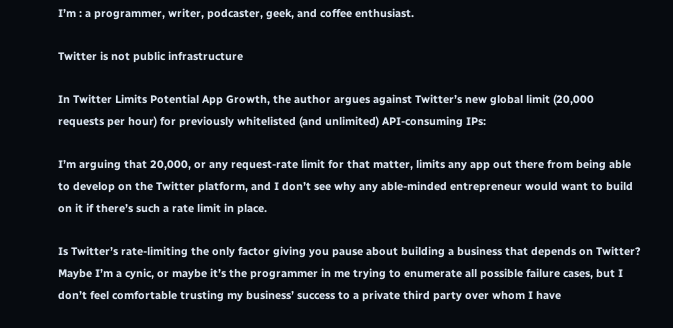I’m : a programmer, writer, podcaster, geek, and coffee enthusiast.

Twitter is not public infrastructure

In Twitter Limits Potential App Growth, the author argues against Twitter’s new global limit (20,000 requests per hour) for previously whitelisted (and unlimited) API-consuming IPs:

I’m arguing that 20,000, or any request-rate limit for that matter, limits any app out there from being able to develop on the Twitter platform, and I don’t see why any able-minded entrepreneur would want to build on it if there’s such a rate limit in place.

Is Twitter’s rate-limiting the only factor giving you pause about building a business that depends on Twitter? Maybe I’m a cynic, or maybe it’s the programmer in me trying to enumerate all possible failure cases, but I don’t feel comfortable trusting my business’ success to a private third party over whom I have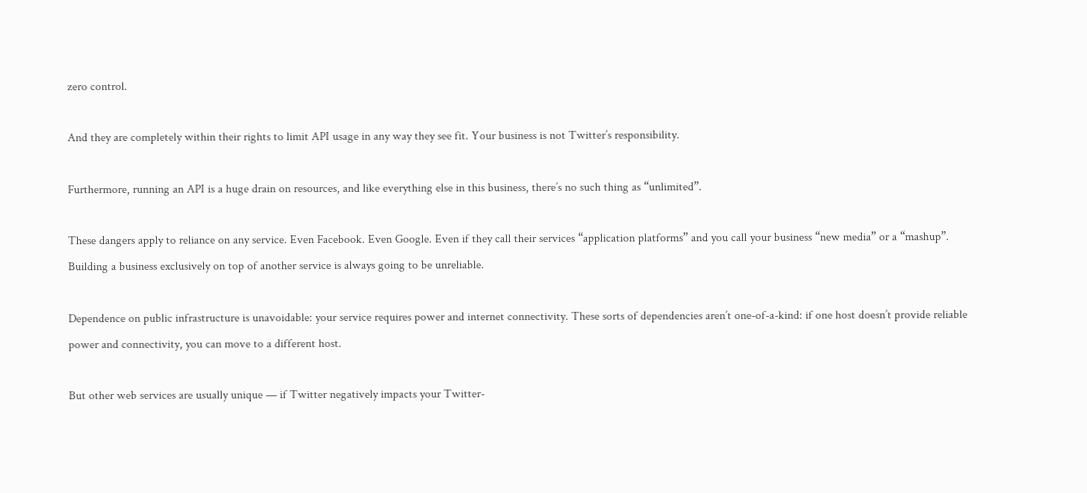zero control.

And they are completely within their rights to limit API usage in any way they see fit. Your business is not Twitter’s responsibility.

Furthermore, running an API is a huge drain on resources, and like everything else in this business, there’s no such thing as “unlimited”.

These dangers apply to reliance on any service. Even Facebook. Even Google. Even if they call their services “application platforms” and you call your business “new media” or a “mashup”. Building a business exclusively on top of another service is always going to be unreliable.

Dependence on public infrastructure is unavoidable: your service requires power and internet connectivity. These sorts of dependencies aren’t one-of-a-kind: if one host doesn’t provide reliable power and connectivity, you can move to a different host.

But other web services are usually unique — if Twitter negatively impacts your Twitter-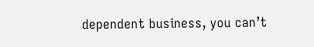dependent business, you can’t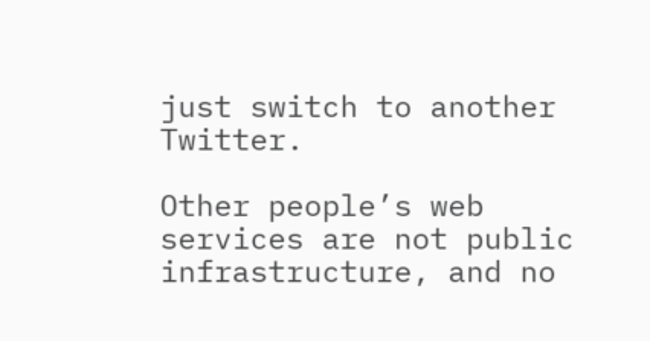just switch to another Twitter.

Other people’s web services are not public infrastructure, and no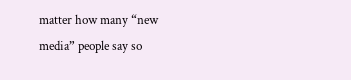matter how many “new media” people say so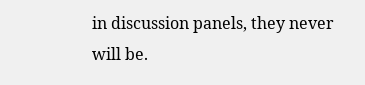in discussion panels, they never will be.